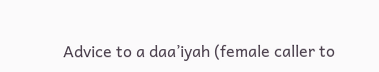Advice to a daa’iyah (female caller to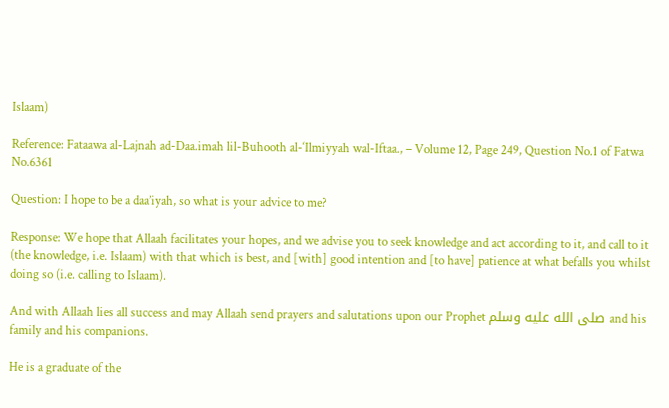Islaam)

Reference: Fataawa al-Lajnah ad-Daa.imah lil-Buhooth al-‘Ilmiyyah wal-Iftaa., – Volume 12, Page 249, Question No.1 of Fatwa No.6361

Question: I hope to be a daa’iyah, so what is your advice to me?

Response: We hope that Allaah facilitates your hopes, and we advise you to seek knowledge and act according to it, and call to it (the knowledge, i.e. Islaam) with that which is best, and [with] good intention and [to have] patience at what befalls you whilst doing so (i.e. calling to Islaam).

And with Allaah lies all success and may Allaah send prayers and salutations upon our Prophet صلى الله عليه وسلم and his family and his companions.

He is a graduate of the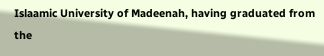Islaamic University of Madeenah, having graduated from the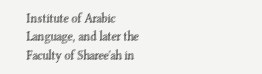Institute of Arabic Language, and later the Faculty of Sharee'ah in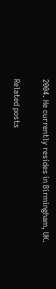2004. He currently resides in Birmingham, UK.

Related posts